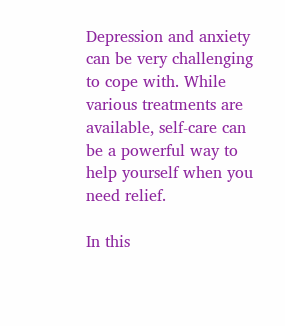Depression and anxiety can be very challenging to cope with. While various treatments are available, self-care can be a powerful way to help yourself when you need relief.

In this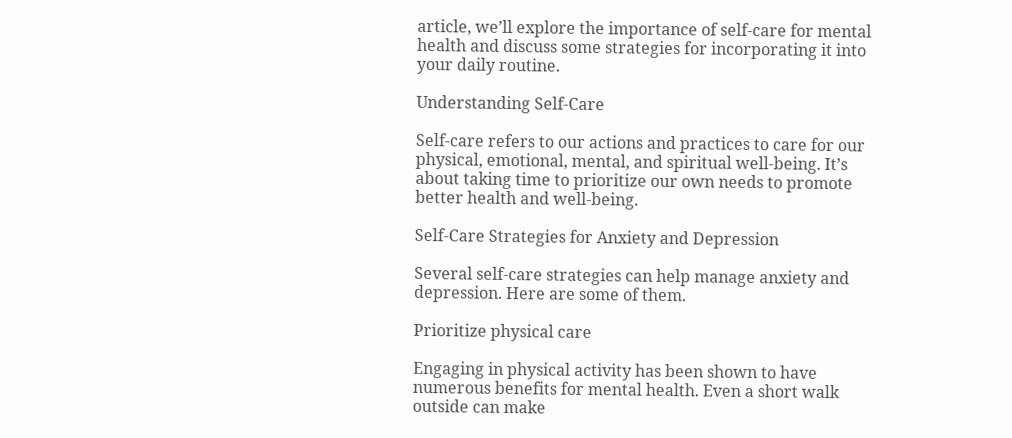article, we’ll explore the importance of self-care for mental health and discuss some strategies for incorporating it into your daily routine.

Understanding Self-Care

Self-care refers to our actions and practices to care for our physical, emotional, mental, and spiritual well-being. It’s about taking time to prioritize our own needs to promote better health and well-being.

Self-Care Strategies for Anxiety and Depression

Several self-care strategies can help manage anxiety and depression. Here are some of them.

Prioritize physical care

Engaging in physical activity has been shown to have numerous benefits for mental health. Even a short walk outside can make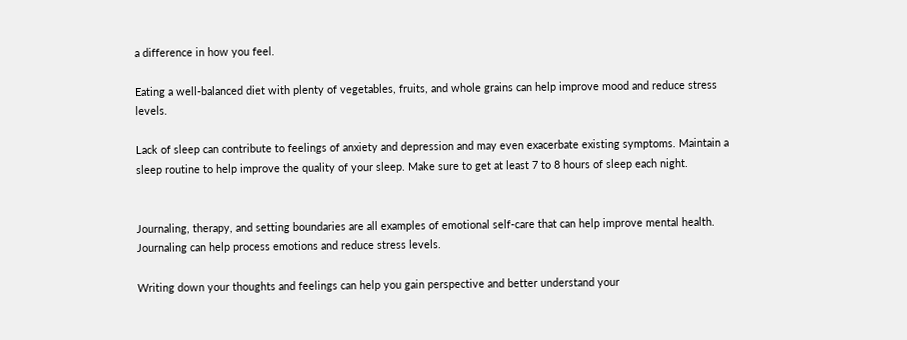a difference in how you feel.

Eating a well-balanced diet with plenty of vegetables, fruits, and whole grains can help improve mood and reduce stress levels.

Lack of sleep can contribute to feelings of anxiety and depression and may even exacerbate existing symptoms. Maintain a sleep routine to help improve the quality of your sleep. Make sure to get at least 7 to 8 hours of sleep each night.


Journaling, therapy, and setting boundaries are all examples of emotional self-care that can help improve mental health. Journaling can help process emotions and reduce stress levels.

Writing down your thoughts and feelings can help you gain perspective and better understand your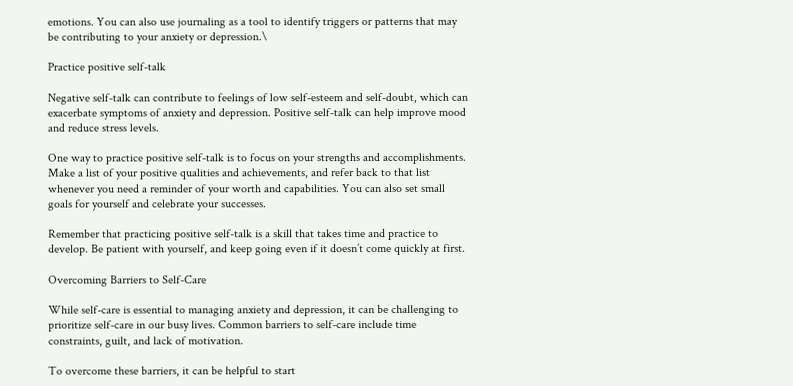emotions. You can also use journaling as a tool to identify triggers or patterns that may be contributing to your anxiety or depression.\

Practice positive self-talk

Negative self-talk can contribute to feelings of low self-esteem and self-doubt, which can exacerbate symptoms of anxiety and depression. Positive self-talk can help improve mood and reduce stress levels.

One way to practice positive self-talk is to focus on your strengths and accomplishments. Make a list of your positive qualities and achievements, and refer back to that list whenever you need a reminder of your worth and capabilities. You can also set small goals for yourself and celebrate your successes.

Remember that practicing positive self-talk is a skill that takes time and practice to develop. Be patient with yourself, and keep going even if it doesn’t come quickly at first.

Overcoming Barriers to Self-Care

While self-care is essential to managing anxiety and depression, it can be challenging to prioritize self-care in our busy lives. Common barriers to self-care include time constraints, guilt, and lack of motivation.

To overcome these barriers, it can be helpful to start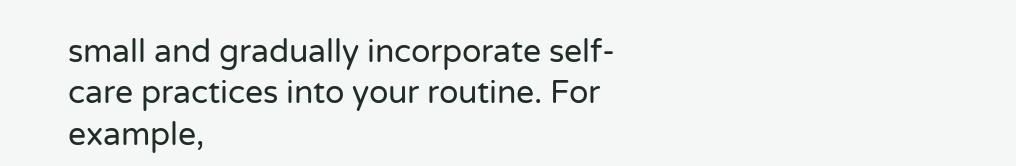small and gradually incorporate self-care practices into your routine. For example,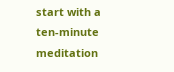start with a ten-minute meditation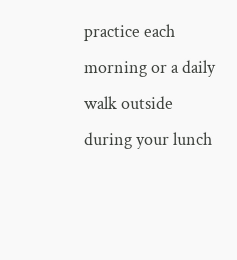practice each morning or a daily walk outside during your lunch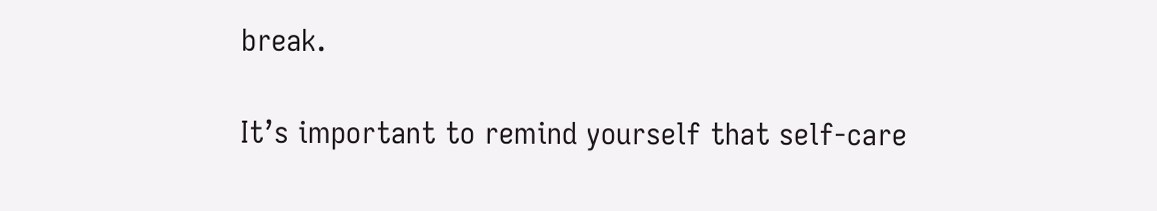break.

It’s important to remind yourself that self-care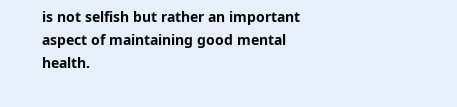is not selfish but rather an important aspect of maintaining good mental health.